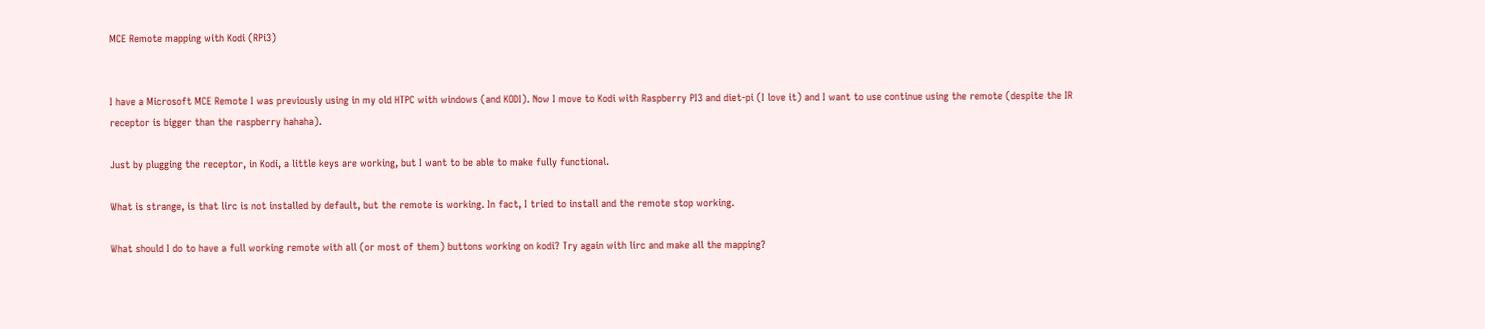MCE Remote mapping with Kodi (RPi3)


I have a Microsoft MCE Remote I was previously using in my old HTPC with windows (and KODI). Now I move to Kodi with Raspberry PI3 and diet-pi (I love it) and I want to use continue using the remote (despite the IR receptor is bigger than the raspberry hahaha).

Just by plugging the receptor, in Kodi, a little keys are working, but I want to be able to make fully functional.

What is strange, is that lirc is not installed by default, but the remote is working. In fact, I tried to install and the remote stop working.

What should I do to have a full working remote with all (or most of them) buttons working on kodi? Try again with lirc and make all the mapping?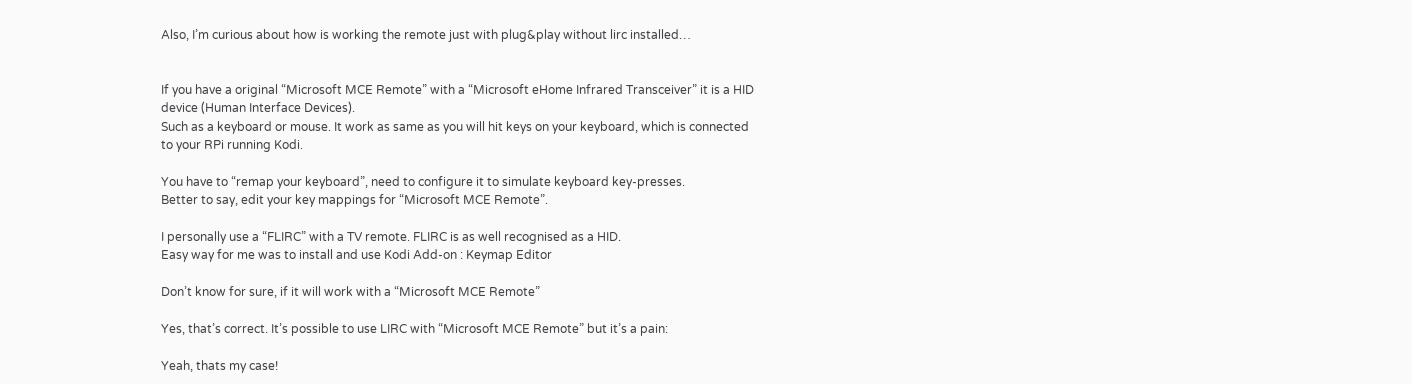Also, I’m curious about how is working the remote just with plug&play without lirc installed…


If you have a original “Microsoft MCE Remote” with a “Microsoft eHome Infrared Transceiver” it is a HID device (Human Interface Devices).
Such as a keyboard or mouse. It work as same as you will hit keys on your keyboard, which is connected to your RPi running Kodi.

You have to “remap your keyboard”, need to configure it to simulate keyboard key-presses.
Better to say, edit your key mappings for “Microsoft MCE Remote”.

I personally use a “FLIRC” with a TV remote. FLIRC is as well recognised as a HID.
Easy way for me was to install and use Kodi Add-on : Keymap Editor

Don’t know for sure, if it will work with a “Microsoft MCE Remote”

Yes, that’s correct. It’s possible to use LIRC with “Microsoft MCE Remote” but it’s a pain:

Yeah, thats my case!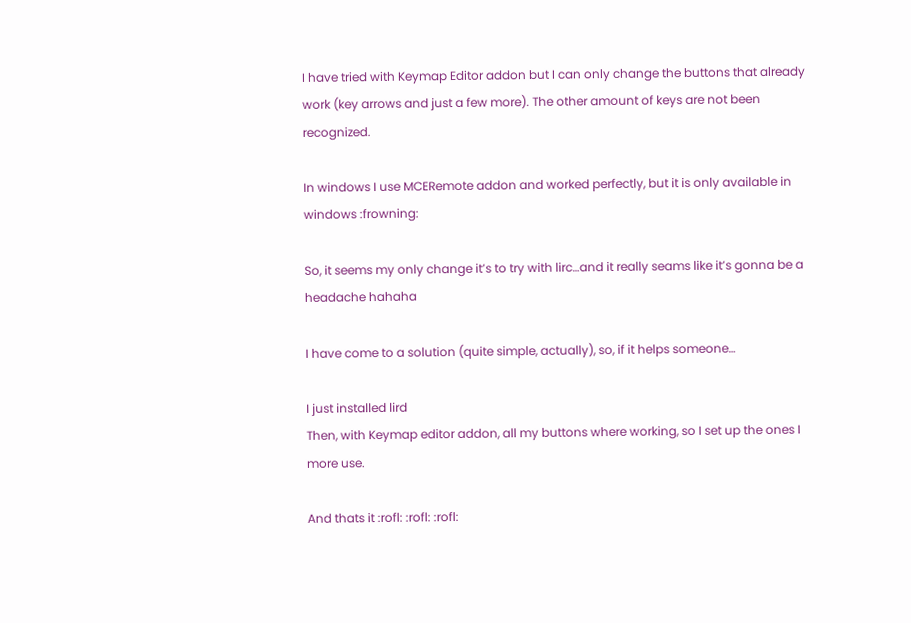I have tried with Keymap Editor addon but I can only change the buttons that already work (key arrows and just a few more). The other amount of keys are not been recognized.

In windows I use MCERemote addon and worked perfectly, but it is only available in windows :frowning:

So, it seems my only change it’s to try with lirc…and it really seams like it’s gonna be a headache hahaha

I have come to a solution (quite simple, actually), so, if it helps someone…

I just installed lird
Then, with Keymap editor addon, all my buttons where working, so I set up the ones I more use.

And thats it :rofl: :rofl: :rofl: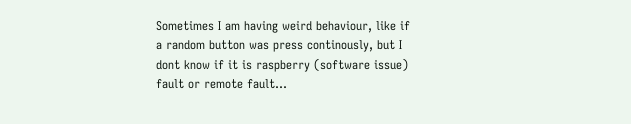Sometimes I am having weird behaviour, like if a random button was press continously, but I dont know if it is raspberry (software issue) fault or remote fault…